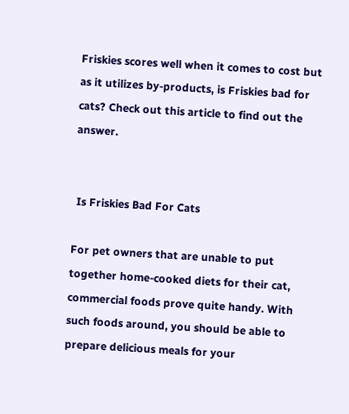Friskies scores well when it comes to cost but as it utilizes by-products, is Friskies bad for cats? Check out this article to find out the answer.


 Is Friskies Bad For Cats

For pet owners that are unable to put together home-cooked diets for their cat, commercial foods prove quite handy. With such foods around, you should be able to prepare delicious meals for your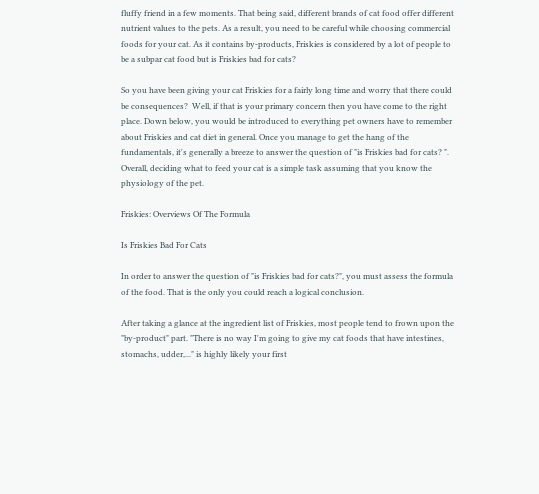fluffy friend in a few moments. That being said, different brands of cat food offer different nutrient values to the pets. As a result, you need to be careful while choosing commercial foods for your cat. As it contains by-products, Friskies is considered by a lot of people to be a subpar cat food but is Friskies bad for cats?

So you have been giving your cat Friskies for a fairly long time and worry that there could be consequences?  Well, if that is your primary concern then you have come to the right place. Down below, you would be introduced to everything pet owners have to remember about Friskies and cat diet in general. Once you manage to get the hang of the fundamentals, it's generally a breeze to answer the question of "is Friskies bad for cats? ". Overall, deciding what to feed your cat is a simple task assuming that you know the physiology of the pet.

Friskies: Overviews Of The Formula

Is Friskies Bad For Cats

In order to answer the question of "is Friskies bad for cats?", you must assess the formula of the food. That is the only you could reach a logical conclusion.

After taking a glance at the ingredient list of Friskies, most people tend to frown upon the "by-product" part. "There is no way I'm going to give my cat foods that have intestines, stomachs, udder,..." is highly likely your first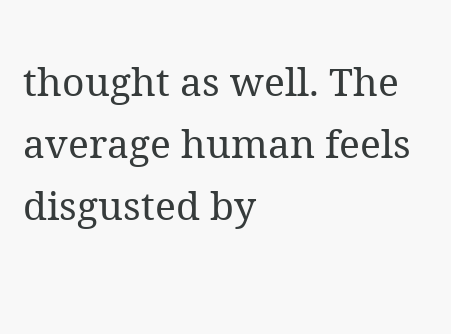thought as well. The average human feels disgusted by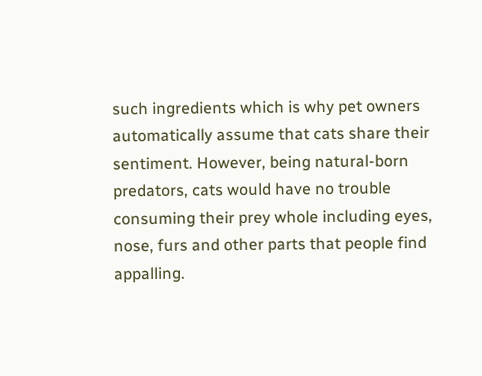such ingredients which is why pet owners automatically assume that cats share their sentiment. However, being natural-born predators, cats would have no trouble consuming their prey whole including eyes, nose, furs and other parts that people find appalling.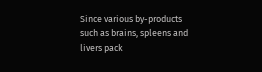Since various by-products such as brains, spleens and livers pack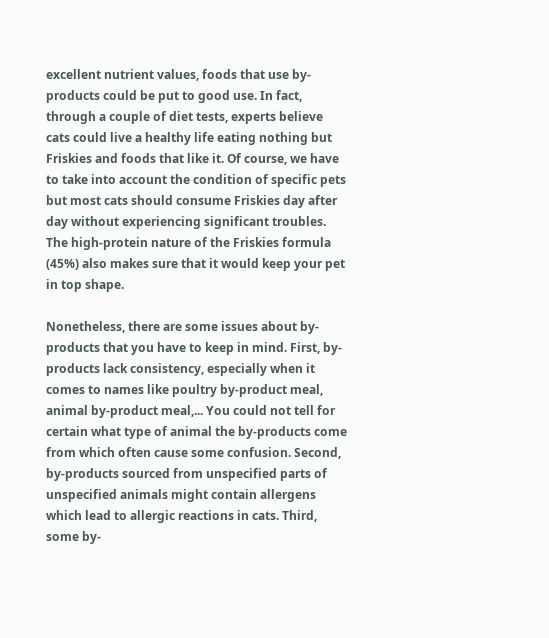excellent nutrient values, foods that use by-products could be put to good use. In fact, through a couple of diet tests, experts believe cats could live a healthy life eating nothing but Friskies and foods that like it. Of course, we have to take into account the condition of specific pets but most cats should consume Friskies day after day without experiencing significant troubles. The high-protein nature of the Friskies formula (45%) also makes sure that it would keep your pet in top shape.

Nonetheless, there are some issues about by-products that you have to keep in mind. First, by-products lack consistency, especially when it comes to names like poultry by-product meal, animal by-product meal,... You could not tell for certain what type of animal the by-products come from which often cause some confusion. Second, by-products sourced from unspecified parts of unspecified animals might contain allergens which lead to allergic reactions in cats. Third, some by-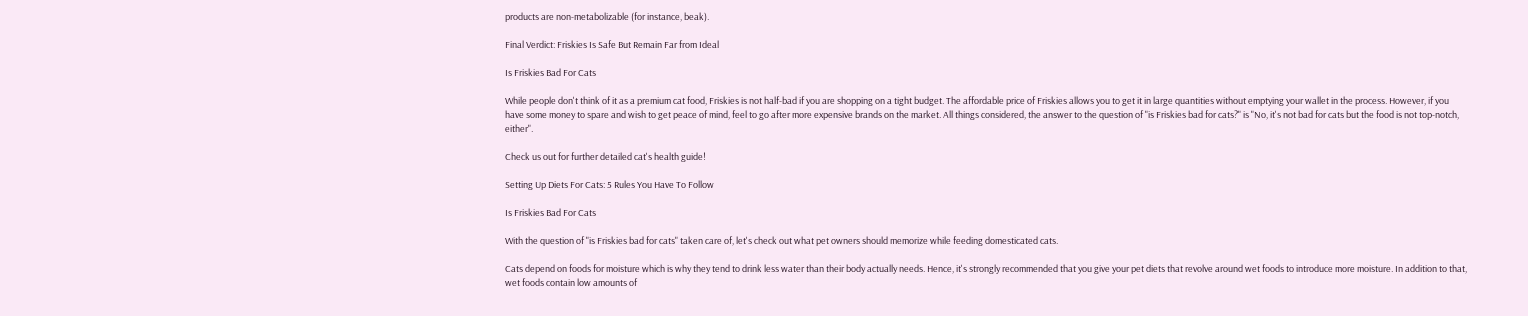products are non-metabolizable (for instance, beak).

Final Verdict: Friskies Is Safe But Remain Far from Ideal

Is Friskies Bad For Cats

While people don't think of it as a premium cat food, Friskies is not half-bad if you are shopping on a tight budget. The affordable price of Friskies allows you to get it in large quantities without emptying your wallet in the process. However, if you have some money to spare and wish to get peace of mind, feel to go after more expensive brands on the market. All things considered, the answer to the question of "is Friskies bad for cats?" is "No, it's not bad for cats but the food is not top-notch, either".

Check us out for further detailed cat's health guide!

Setting Up Diets For Cats: 5 Rules You Have To Follow

Is Friskies Bad For Cats

With the question of "is Friskies bad for cats" taken care of, let's check out what pet owners should memorize while feeding domesticated cats.

Cats depend on foods for moisture which is why they tend to drink less water than their body actually needs. Hence, it's strongly recommended that you give your pet diets that revolve around wet foods to introduce more moisture. In addition to that, wet foods contain low amounts of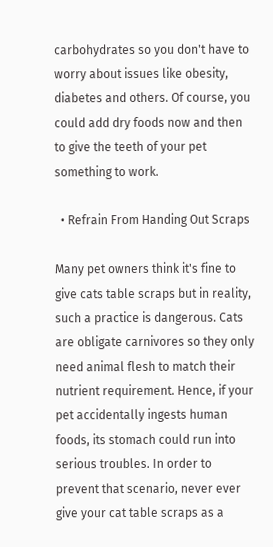carbohydrates so you don't have to worry about issues like obesity, diabetes and others. Of course, you could add dry foods now and then to give the teeth of your pet something to work.

  • Refrain From Handing Out Scraps

Many pet owners think it's fine to give cats table scraps but in reality, such a practice is dangerous. Cats are obligate carnivores so they only need animal flesh to match their nutrient requirement. Hence, if your pet accidentally ingests human foods, its stomach could run into serious troubles. In order to prevent that scenario, never ever give your cat table scraps as a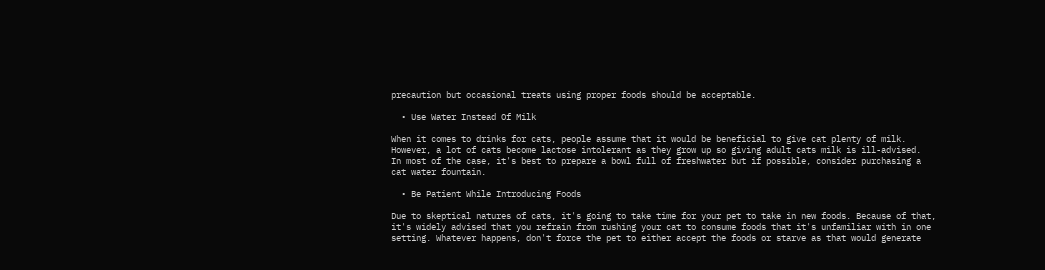precaution but occasional treats using proper foods should be acceptable.

  • Use Water Instead Of Milk

When it comes to drinks for cats, people assume that it would be beneficial to give cat plenty of milk. However, a lot of cats become lactose intolerant as they grow up so giving adult cats milk is ill-advised.  In most of the case, it's best to prepare a bowl full of freshwater but if possible, consider purchasing a cat water fountain.

  • Be Patient While Introducing Foods

Due to skeptical natures of cats, it's going to take time for your pet to take in new foods. Because of that, it's widely advised that you refrain from rushing your cat to consume foods that it's unfamiliar with in one setting. Whatever happens, don't force the pet to either accept the foods or starve as that would generate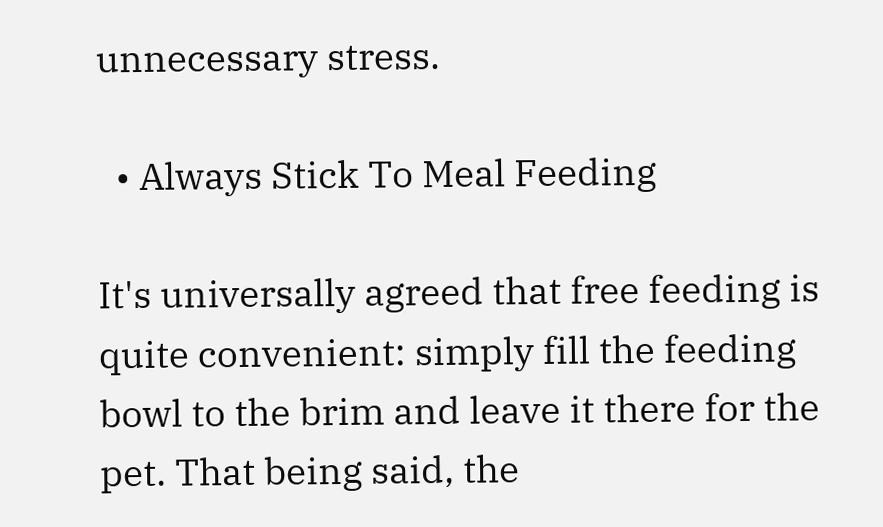unnecessary stress.

  • Always Stick To Meal Feeding

It's universally agreed that free feeding is quite convenient: simply fill the feeding bowl to the brim and leave it there for the pet. That being said, the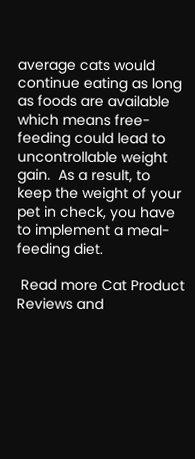average cats would continue eating as long as foods are available which means free-feeding could lead to uncontrollable weight gain.  As a result, to keep the weight of your pet in check, you have to implement a meal-feeding diet.

 Read more Cat Product Reviews and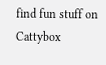find fun stuff on Cattybox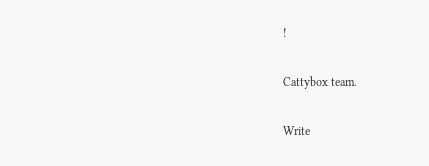!

Cattybox team.

Write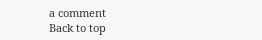a comment
Back to top